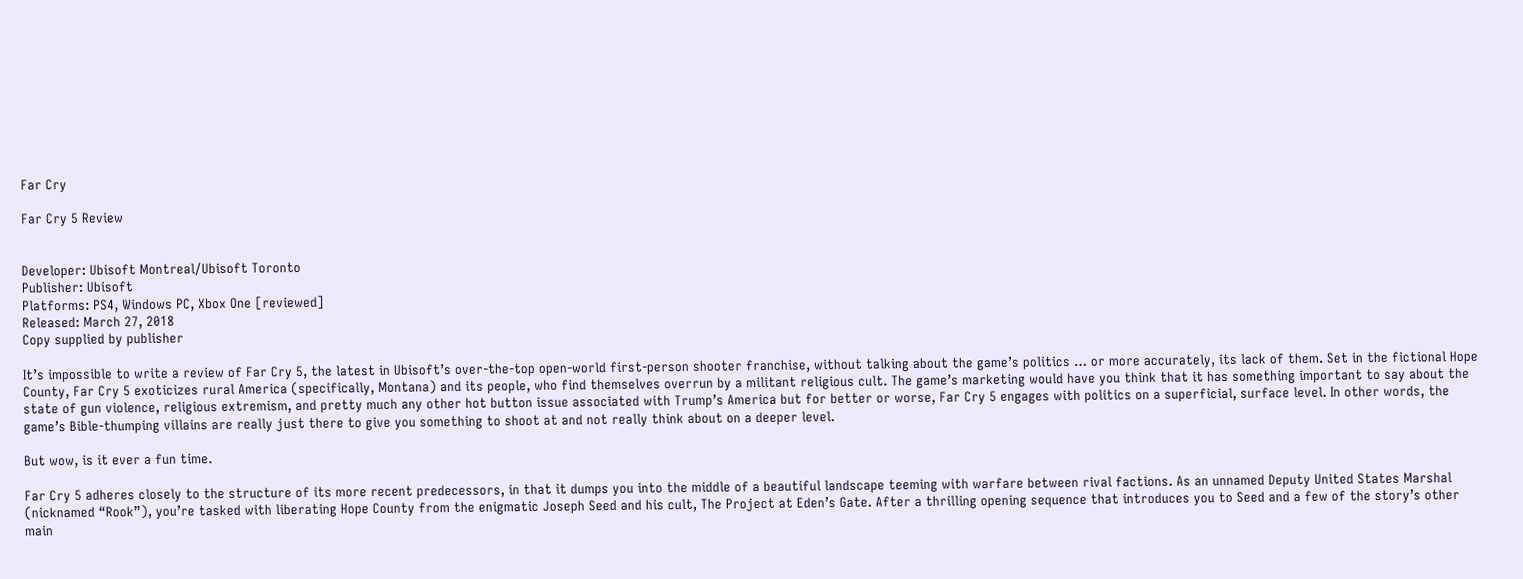Far Cry

Far Cry 5 Review


Developer: Ubisoft Montreal/Ubisoft Toronto
Publisher: Ubisoft
Platforms: PS4, Windows PC, Xbox One [reviewed]
Released: March 27, 2018
Copy supplied by publisher

It’s impossible to write a review of Far Cry 5, the latest in Ubisoft’s over-the-top open-world first-person shooter franchise, without talking about the game’s politics … or more accurately, its lack of them. Set in the fictional Hope County, Far Cry 5 exoticizes rural America (specifically, Montana) and its people, who find themselves overrun by a militant religious cult. The game’s marketing would have you think that it has something important to say about the state of gun violence, religious extremism, and pretty much any other hot button issue associated with Trump’s America but for better or worse, Far Cry 5 engages with politics on a superficial, surface level. In other words, the game’s Bible-thumping villains are really just there to give you something to shoot at and not really think about on a deeper level.

But wow, is it ever a fun time.

Far Cry 5 adheres closely to the structure of its more recent predecessors, in that it dumps you into the middle of a beautiful landscape teeming with warfare between rival factions. As an unnamed Deputy United States Marshal (nicknamed “Rook”), you’re tasked with liberating Hope County from the enigmatic Joseph Seed and his cult, The Project at Eden’s Gate. After a thrilling opening sequence that introduces you to Seed and a few of the story’s other main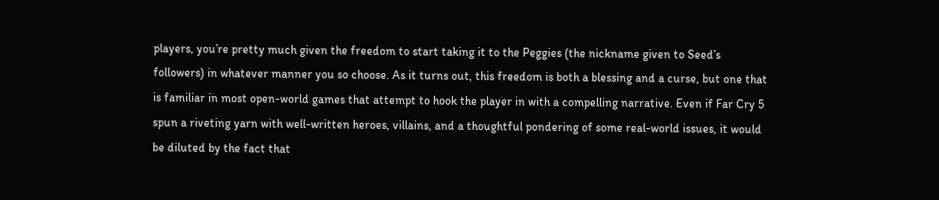players, you’re pretty much given the freedom to start taking it to the Peggies (the nickname given to Seed’s followers) in whatever manner you so choose. As it turns out, this freedom is both a blessing and a curse, but one that is familiar in most open-world games that attempt to hook the player in with a compelling narrative. Even if Far Cry 5 spun a riveting yarn with well-written heroes, villains, and a thoughtful pondering of some real-world issues, it would be diluted by the fact that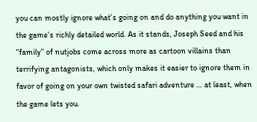you can mostly ignore what’s going on and do anything you want in the game’s richly detailed world. As it stands, Joseph Seed and his “family” of nutjobs come across more as cartoon villains than terrifying antagonists, which only makes it easier to ignore them in favor of going on your own twisted safari adventure … at least, when the game lets you.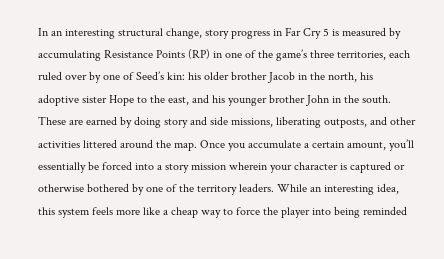In an interesting structural change, story progress in Far Cry 5 is measured by accumulating Resistance Points (RP) in one of the game’s three territories, each ruled over by one of Seed’s kin: his older brother Jacob in the north, his adoptive sister Hope to the east, and his younger brother John in the south. These are earned by doing story and side missions, liberating outposts, and other activities littered around the map. Once you accumulate a certain amount, you’ll essentially be forced into a story mission wherein your character is captured or otherwise bothered by one of the territory leaders. While an interesting idea, this system feels more like a cheap way to force the player into being reminded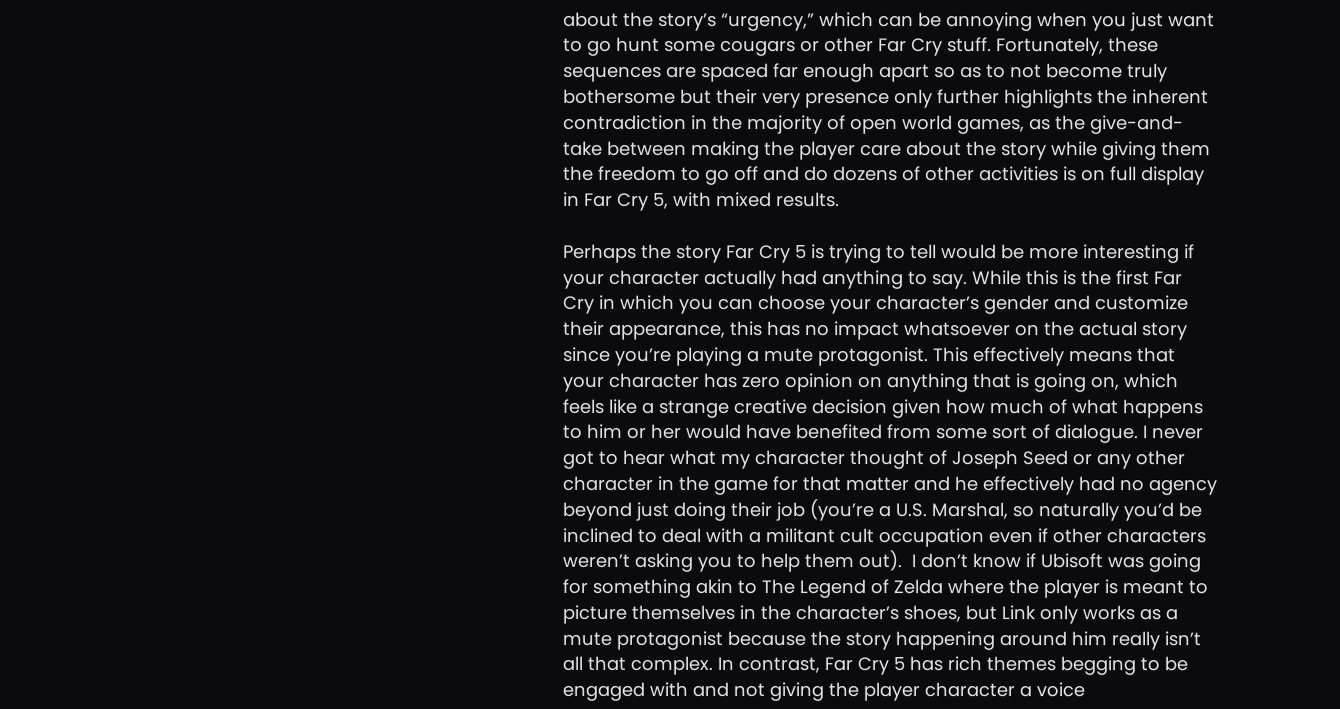about the story’s “urgency,” which can be annoying when you just want to go hunt some cougars or other Far Cry stuff. Fortunately, these sequences are spaced far enough apart so as to not become truly bothersome but their very presence only further highlights the inherent contradiction in the majority of open world games, as the give-and-take between making the player care about the story while giving them the freedom to go off and do dozens of other activities is on full display in Far Cry 5, with mixed results.

Perhaps the story Far Cry 5 is trying to tell would be more interesting if your character actually had anything to say. While this is the first Far Cry in which you can choose your character’s gender and customize their appearance, this has no impact whatsoever on the actual story since you’re playing a mute protagonist. This effectively means that your character has zero opinion on anything that is going on, which feels like a strange creative decision given how much of what happens to him or her would have benefited from some sort of dialogue. I never got to hear what my character thought of Joseph Seed or any other character in the game for that matter and he effectively had no agency beyond just doing their job (you’re a U.S. Marshal, so naturally you’d be inclined to deal with a militant cult occupation even if other characters weren’t asking you to help them out).  I don’t know if Ubisoft was going for something akin to The Legend of Zelda where the player is meant to picture themselves in the character’s shoes, but Link only works as a mute protagonist because the story happening around him really isn’t all that complex. In contrast, Far Cry 5 has rich themes begging to be engaged with and not giving the player character a voice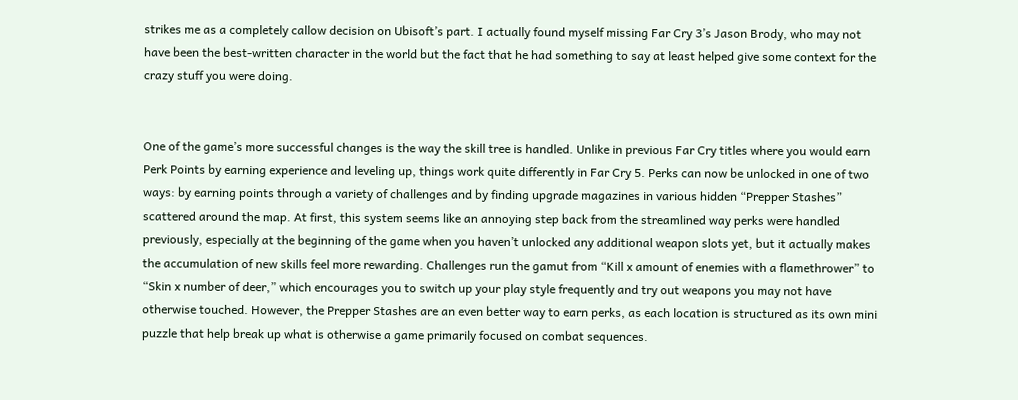strikes me as a completely callow decision on Ubisoft’s part. I actually found myself missing Far Cry 3’s Jason Brody, who may not have been the best-written character in the world but the fact that he had something to say at least helped give some context for the crazy stuff you were doing.


One of the game’s more successful changes is the way the skill tree is handled. Unlike in previous Far Cry titles where you would earn Perk Points by earning experience and leveling up, things work quite differently in Far Cry 5. Perks can now be unlocked in one of two ways: by earning points through a variety of challenges and by finding upgrade magazines in various hidden “Prepper Stashes” scattered around the map. At first, this system seems like an annoying step back from the streamlined way perks were handled previously, especially at the beginning of the game when you haven’t unlocked any additional weapon slots yet, but it actually makes the accumulation of new skills feel more rewarding. Challenges run the gamut from “Kill x amount of enemies with a flamethrower” to “Skin x number of deer,” which encourages you to switch up your play style frequently and try out weapons you may not have otherwise touched. However, the Prepper Stashes are an even better way to earn perks, as each location is structured as its own mini puzzle that help break up what is otherwise a game primarily focused on combat sequences.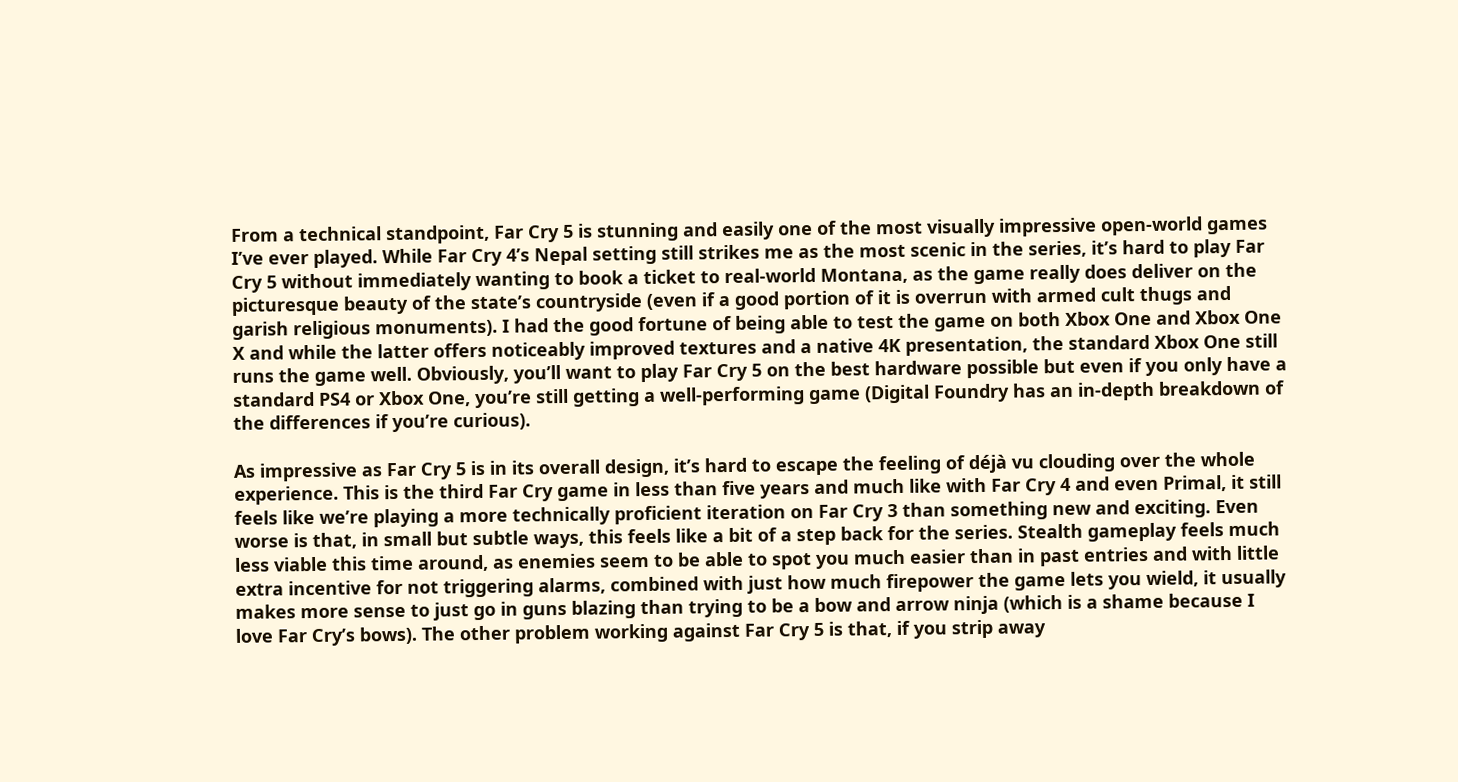From a technical standpoint, Far Cry 5 is stunning and easily one of the most visually impressive open-world games I’ve ever played. While Far Cry 4’s Nepal setting still strikes me as the most scenic in the series, it’s hard to play Far Cry 5 without immediately wanting to book a ticket to real-world Montana, as the game really does deliver on the picturesque beauty of the state’s countryside (even if a good portion of it is overrun with armed cult thugs and garish religious monuments). I had the good fortune of being able to test the game on both Xbox One and Xbox One X and while the latter offers noticeably improved textures and a native 4K presentation, the standard Xbox One still runs the game well. Obviously, you’ll want to play Far Cry 5 on the best hardware possible but even if you only have a standard PS4 or Xbox One, you’re still getting a well-performing game (Digital Foundry has an in-depth breakdown of the differences if you’re curious).

As impressive as Far Cry 5 is in its overall design, it’s hard to escape the feeling of déjà vu clouding over the whole experience. This is the third Far Cry game in less than five years and much like with Far Cry 4 and even Primal, it still feels like we’re playing a more technically proficient iteration on Far Cry 3 than something new and exciting. Even worse is that, in small but subtle ways, this feels like a bit of a step back for the series. Stealth gameplay feels much less viable this time around, as enemies seem to be able to spot you much easier than in past entries and with little extra incentive for not triggering alarms, combined with just how much firepower the game lets you wield, it usually makes more sense to just go in guns blazing than trying to be a bow and arrow ninja (which is a shame because I love Far Cry’s bows). The other problem working against Far Cry 5 is that, if you strip away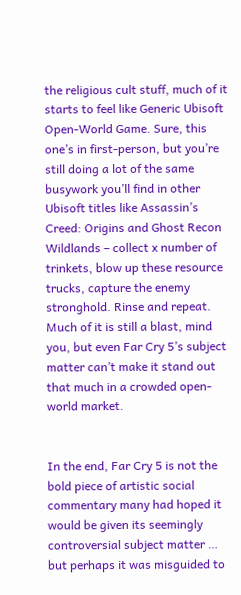the religious cult stuff, much of it starts to feel like Generic Ubisoft Open-World Game. Sure, this one’s in first-person, but you’re still doing a lot of the same busywork you’ll find in other Ubisoft titles like Assassin’s Creed: Origins and Ghost Recon Wildlands – collect x number of trinkets, blow up these resource trucks, capture the enemy stronghold. Rinse and repeat. Much of it is still a blast, mind you, but even Far Cry 5’s subject matter can’t make it stand out that much in a crowded open-world market.


In the end, Far Cry 5 is not the bold piece of artistic social commentary many had hoped it would be given its seemingly controversial subject matter … but perhaps it was misguided to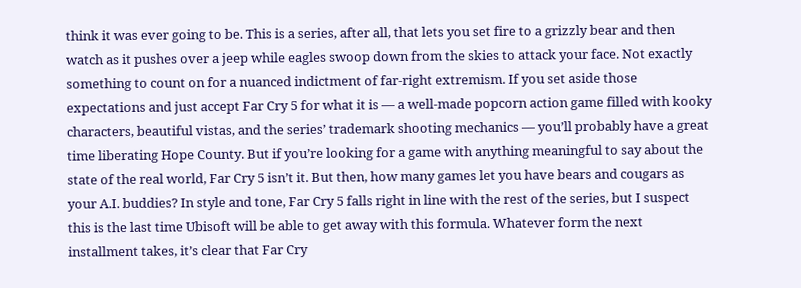think it was ever going to be. This is a series, after all, that lets you set fire to a grizzly bear and then watch as it pushes over a jeep while eagles swoop down from the skies to attack your face. Not exactly something to count on for a nuanced indictment of far-right extremism. If you set aside those expectations and just accept Far Cry 5 for what it is — a well-made popcorn action game filled with kooky characters, beautiful vistas, and the series’ trademark shooting mechanics — you’ll probably have a great time liberating Hope County. But if you’re looking for a game with anything meaningful to say about the state of the real world, Far Cry 5 isn’t it. But then, how many games let you have bears and cougars as your A.I. buddies? In style and tone, Far Cry 5 falls right in line with the rest of the series, but I suspect this is the last time Ubisoft will be able to get away with this formula. Whatever form the next installment takes, it’s clear that Far Cry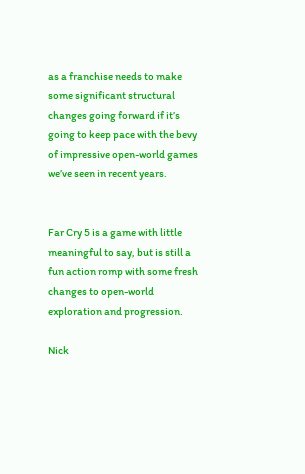as a franchise needs to make some significant structural changes going forward if it’s going to keep pace with the bevy of impressive open-world games we’ve seen in recent years.


Far Cry 5 is a game with little meaningful to say, but is still a fun action romp with some fresh changes to open-world exploration and progression.

Nick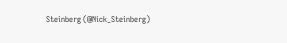Steinberg (@Nick_Steinberg)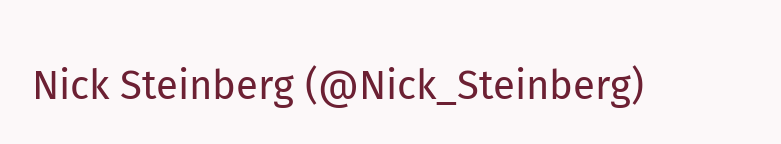Nick Steinberg (@Nick_Steinberg)